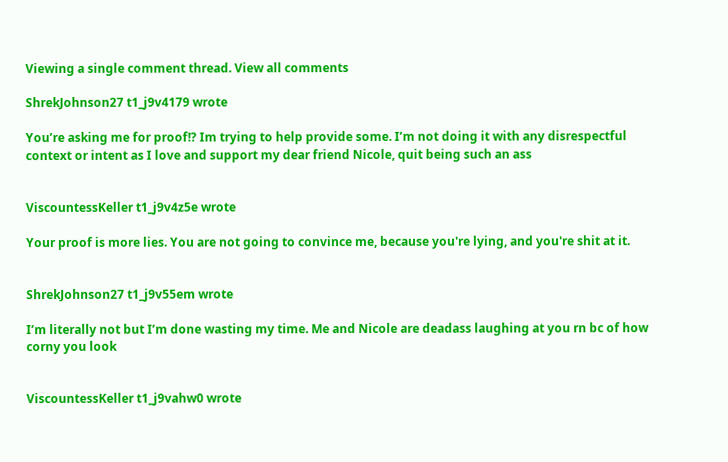Viewing a single comment thread. View all comments

ShrekJohnson27 t1_j9v4179 wrote

You’re asking me for proof!? Im trying to help provide some. I’m not doing it with any disrespectful context or intent as I love and support my dear friend Nicole, quit being such an ass


ViscountessKeller t1_j9v4z5e wrote

Your proof is more lies. You are not going to convince me, because you're lying, and you're shit at it.


ShrekJohnson27 t1_j9v55em wrote

I’m literally not but I’m done wasting my time. Me and Nicole are deadass laughing at you rn bc of how corny you look


ViscountessKeller t1_j9vahw0 wrote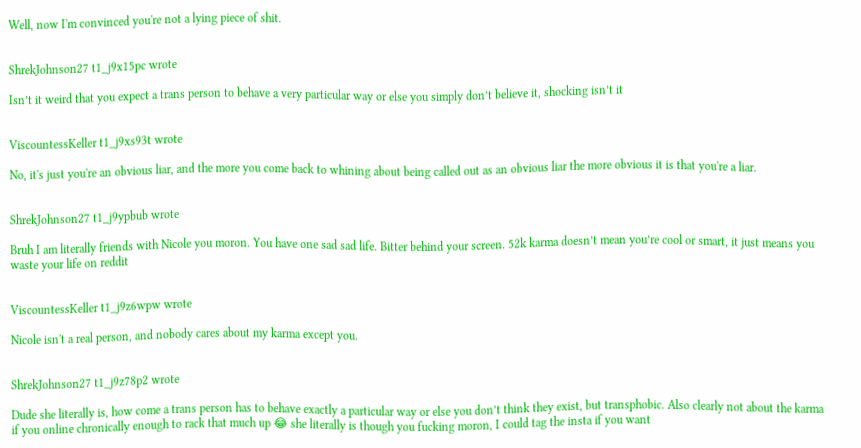Well, now I'm convinced you're not a lying piece of shit.


ShrekJohnson27 t1_j9x15pc wrote

Isn’t it weird that you expect a trans person to behave a very particular way or else you simply don’t believe it, shocking isn’t it


ViscountessKeller t1_j9xs93t wrote

No, it's just you're an obvious liar, and the more you come back to whining about being called out as an obvious liar the more obvious it is that you're a liar.


ShrekJohnson27 t1_j9ypbub wrote

Bruh I am literally friends with Nicole you moron. You have one sad sad life. Bitter behind your screen. 52k karma doesn’t mean you’re cool or smart, it just means you waste your life on reddit


ViscountessKeller t1_j9z6wpw wrote

Nicole isn't a real person, and nobody cares about my karma except you.


ShrekJohnson27 t1_j9z78p2 wrote

Dude she literally is, how come a trans person has to behave exactly a particular way or else you don’t think they exist, but transphobic. Also clearly not about the karma if you online chronically enough to rack that much up 😂 she literally is though you fucking moron, I could tag the insta if you want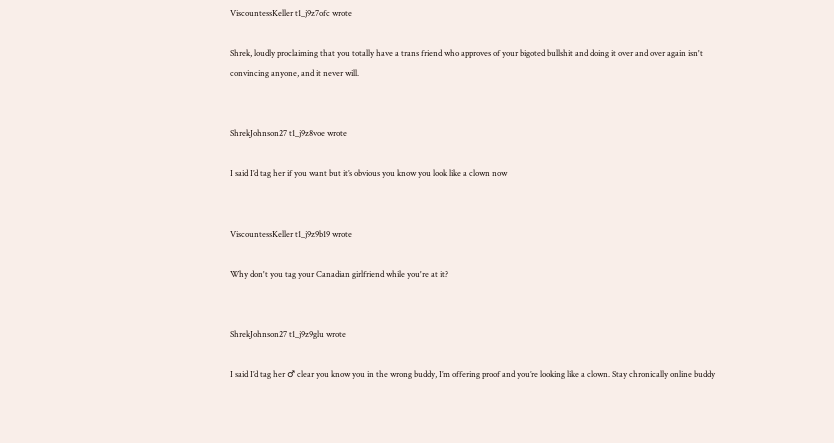ViscountessKeller t1_j9z7ofc wrote

Shrek, loudly proclaiming that you totally have a trans friend who approves of your bigoted bullshit and doing it over and over again isn't convincing anyone, and it never will.


ShrekJohnson27 t1_j9z8voe wrote

I said I’d tag her if you want but it’s obvious you know you look like a clown now


ViscountessKeller t1_j9z9b19 wrote

Why don't you tag your Canadian girlfriend while you're at it?


ShrekJohnson27 t1_j9z9glu wrote

I said I’d tag her ♂ clear you know you in the wrong buddy, I’m offering proof and you’re looking like a clown. Stay chronically online buddy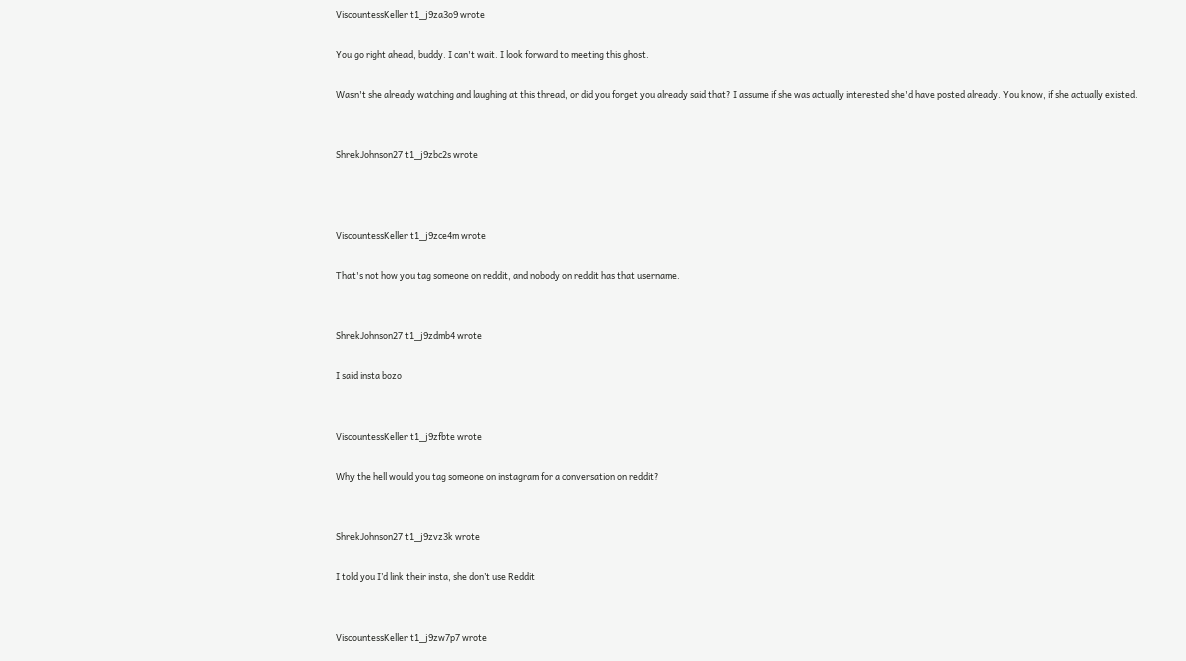ViscountessKeller t1_j9za3o9 wrote

You go right ahead, buddy. I can't wait. I look forward to meeting this ghost.

Wasn't she already watching and laughing at this thread, or did you forget you already said that? I assume if she was actually interested she'd have posted already. You know, if she actually existed.


ShrekJohnson27 t1_j9zbc2s wrote



ViscountessKeller t1_j9zce4m wrote

That's not how you tag someone on reddit, and nobody on reddit has that username.


ShrekJohnson27 t1_j9zdmb4 wrote

I said insta bozo


ViscountessKeller t1_j9zfbte wrote

Why the hell would you tag someone on instagram for a conversation on reddit?


ShrekJohnson27 t1_j9zvz3k wrote

I told you I’d link their insta, she don’t use Reddit


ViscountessKeller t1_j9zw7p7 wrote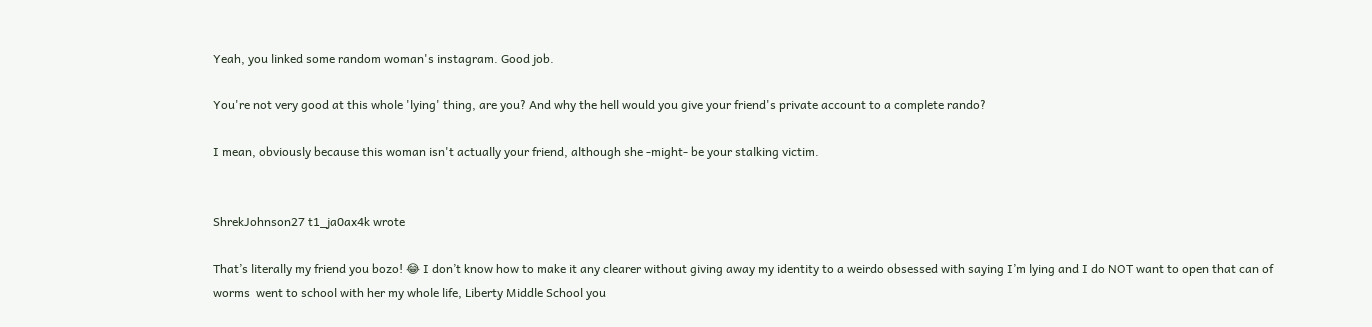Yeah, you linked some random woman's instagram. Good job.

You're not very good at this whole 'lying' thing, are you? And why the hell would you give your friend's private account to a complete rando?

I mean, obviously because this woman isn't actually your friend, although she -might- be your stalking victim.


ShrekJohnson27 t1_ja0ax4k wrote

That’s literally my friend you bozo! 😂 I don’t know how to make it any clearer without giving away my identity to a weirdo obsessed with saying I’m lying and I do NOT want to open that can of worms  went to school with her my whole life, Liberty Middle School you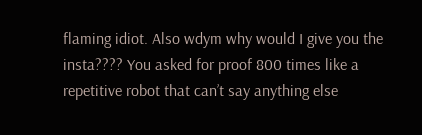flaming idiot. Also wdym why would I give you the insta???? You asked for proof 800 times like a repetitive robot that can’t say anything else